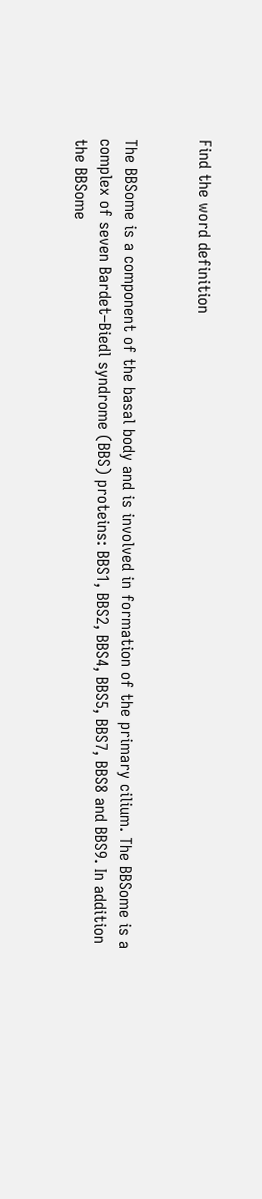Find the word definition


The BBSome is a component of the basal body and is involved in formation of the primary cilium. The BBSome is a complex of seven Bardet–Biedl syndrome (BBS) proteins: BBS1, BBS2, BBS4, BBS5, BBS7, BBS8 and BBS9. In addition the BBSome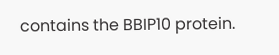contains the BBIP10 protein.